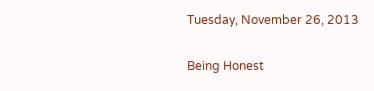Tuesday, November 26, 2013

Being Honest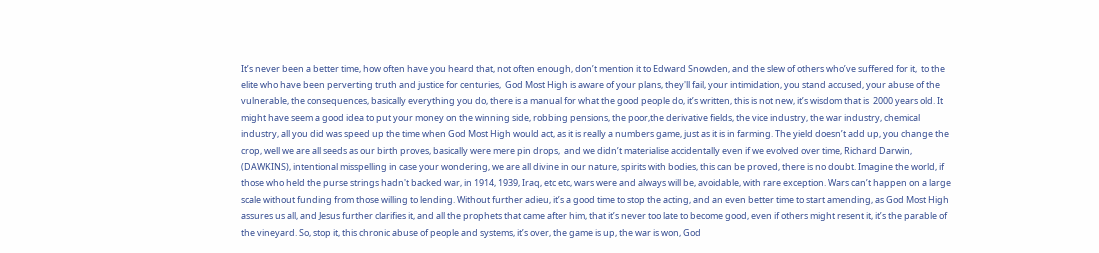It’s never been a better time, how often have you heard that, not often enough, don’t mention it to Edward Snowden, and the slew of others who’ve suffered for it,  to the elite who have been perverting truth and justice for centuries,  God Most High is aware of your plans, they'll fail, your intimidation, you stand accused, your abuse of the vulnerable, the consequences, basically everything you do, there is a manual for what the good people do, it’s written, this is not new, it’s wisdom that is  2000 years old. It might have seem a good idea to put your money on the winning side, robbing pensions, the poor,the derivative fields, the vice industry, the war industry, chemical industry, all you did was speed up the time when God Most High would act, as it is really a numbers game, just as it is in farming. The yield doesn’t add up, you change the crop, well we are all seeds as our birth proves, basically were mere pin drops,  and we didn’t materialise accidentally even if we evolved over time, Richard Darwin, (DAWKINS), intentional misspelling in case your wondering, we are all divine in our nature, spirits with bodies, this can be proved, there is no doubt. Imagine the world, if those who held the purse strings hadn't backed war, in 1914, 1939, Iraq, etc etc, wars were and always will be, avoidable, with rare exception. Wars can’t happen on a large scale without funding from those willing to lending. Without further adieu, it’s a good time to stop the acting, and an even better time to start amending, as God Most High assures us all, and Jesus further clarifies it, and all the prophets that came after him, that it’s never too late to become good, even if others might resent it, it’s the parable of the vineyard. So, stop it, this chronic abuse of people and systems, it’s over, the game is up, the war is won, God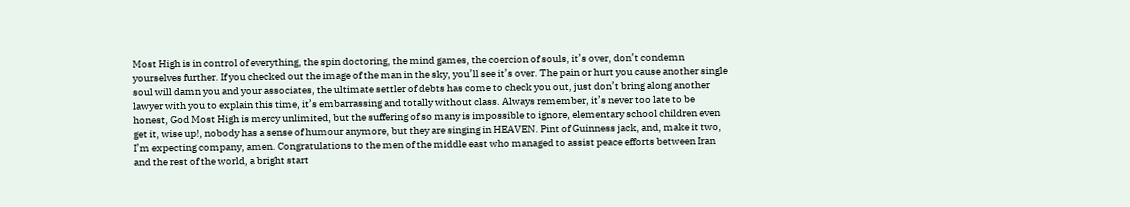Most High is in control of everything, the spin doctoring, the mind games, the coercion of souls, it’s over, don’t condemn yourselves further. If you checked out the image of the man in the sky, you’ll see it’s over. The pain or hurt you cause another single soul will damn you and your associates, the ultimate settler of debts has come to check you out, just don’t bring along another lawyer with you to explain this time, it’s embarrassing and totally without class. Always remember, it’s never too late to be honest, God Most High is mercy unlimited, but the suffering of so many is impossible to ignore, elementary school children even get it, wise up!, nobody has a sense of humour anymore, but they are singing in HEAVEN. Pint of Guinness jack, and, make it two, I’m expecting company, amen. Congratulations to the men of the middle east who managed to assist peace efforts between Iran and the rest of the world, a bright start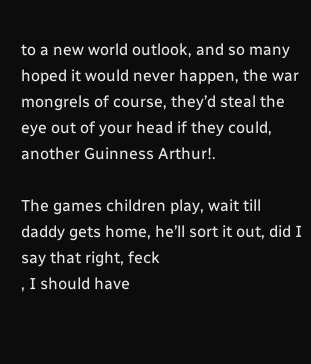to a new world outlook, and so many hoped it would never happen, the war mongrels of course, they’d steal the eye out of your head if they could, another Guinness Arthur!.

The games children play, wait till daddy gets home, he’ll sort it out, did I say that right, feck
, I should have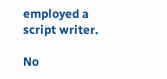employed a script writer.

No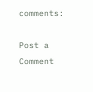comments:

Post a Comment